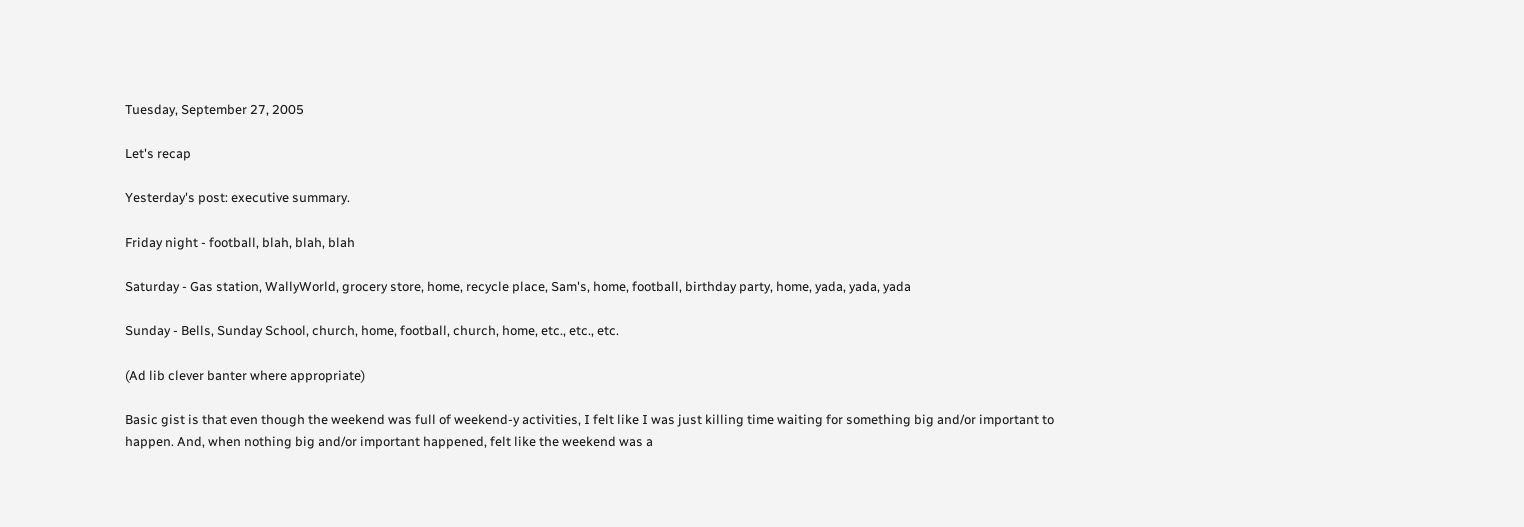Tuesday, September 27, 2005

Let's recap

Yesterday's post: executive summary.

Friday night - football, blah, blah, blah

Saturday - Gas station, WallyWorld, grocery store, home, recycle place, Sam's, home, football, birthday party, home, yada, yada, yada

Sunday - Bells, Sunday School, church, home, football, church, home, etc., etc., etc.

(Ad lib clever banter where appropriate)

Basic gist is that even though the weekend was full of weekend-y activities, I felt like I was just killing time waiting for something big and/or important to happen. And, when nothing big and/or important happened, felt like the weekend was a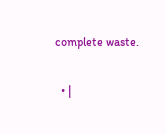complete waste.

  • |